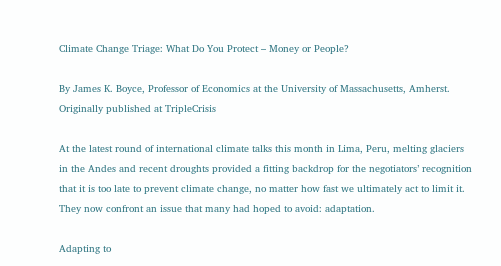Climate Change Triage: What Do You Protect – Money or People?

By James K. Boyce, Professor of Economics at the University of Massachusetts, Amherst. Originally published at TripleCrisis

At the latest round of international climate talks this month in Lima, Peru, melting glaciers in the Andes and recent droughts provided a fitting backdrop for the negotiators’ recognition that it is too late to prevent climate change, no matter how fast we ultimately act to limit it. They now confront an issue that many had hoped to avoid: adaptation.

Adapting to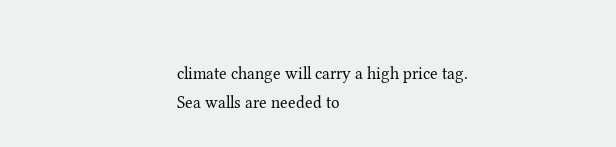climate change will carry a high price tag. Sea walls are needed to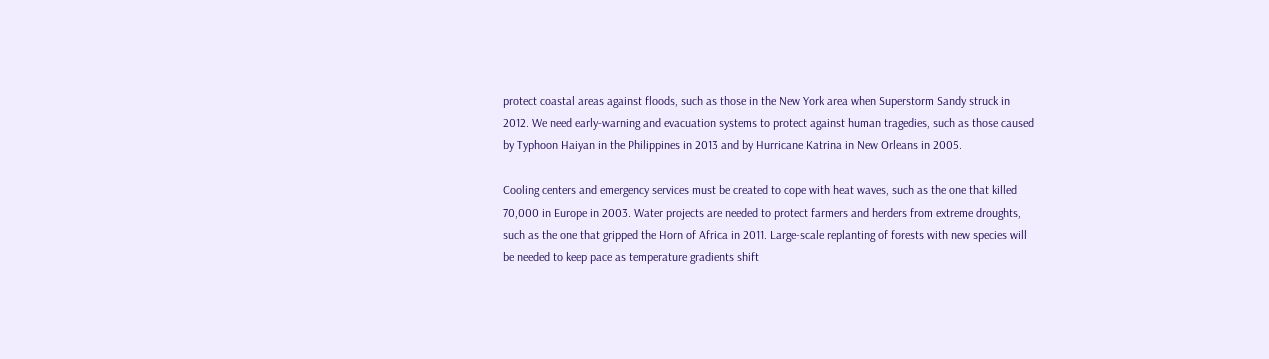protect coastal areas against floods, such as those in the New York area when Superstorm Sandy struck in 2012. We need early-warning and evacuation systems to protect against human tragedies, such as those caused by Typhoon Haiyan in the Philippines in 2013 and by Hurricane Katrina in New Orleans in 2005.

Cooling centers and emergency services must be created to cope with heat waves, such as the one that killed 70,000 in Europe in 2003. Water projects are needed to protect farmers and herders from extreme droughts, such as the one that gripped the Horn of Africa in 2011. Large-scale replanting of forests with new species will be needed to keep pace as temperature gradients shift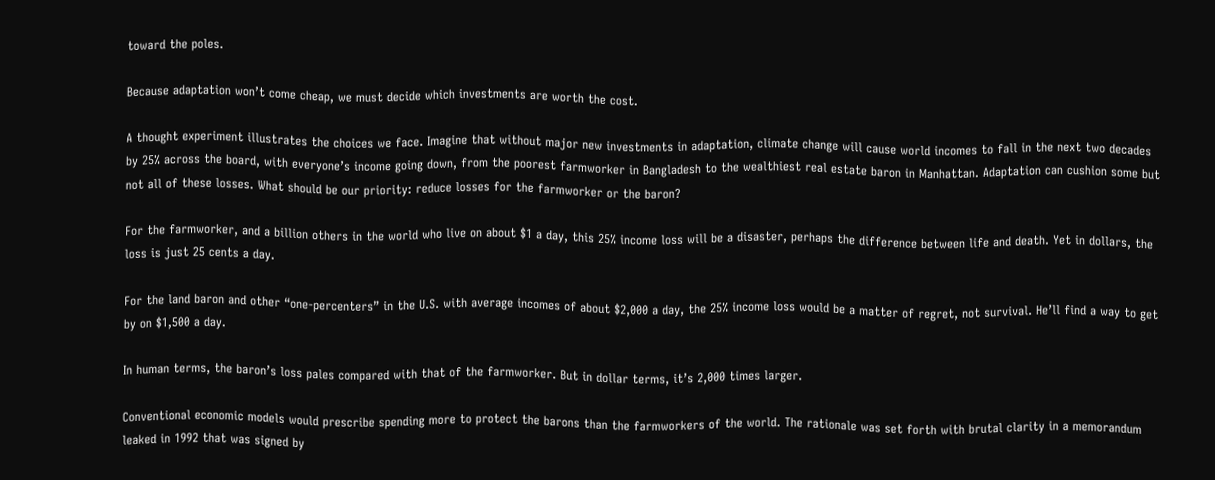toward the poles.

Because adaptation won’t come cheap, we must decide which investments are worth the cost.

A thought experiment illustrates the choices we face. Imagine that without major new investments in adaptation, climate change will cause world incomes to fall in the next two decades by 25% across the board, with everyone’s income going down, from the poorest farmworker in Bangladesh to the wealthiest real estate baron in Manhattan. Adaptation can cushion some but not all of these losses. What should be our priority: reduce losses for the farmworker or the baron?

For the farmworker, and a billion others in the world who live on about $1 a day, this 25% income loss will be a disaster, perhaps the difference between life and death. Yet in dollars, the loss is just 25 cents a day.

For the land baron and other “one-percenters” in the U.S. with average incomes of about $2,000 a day, the 25% income loss would be a matter of regret, not survival. He’ll find a way to get by on $1,500 a day.

In human terms, the baron’s loss pales compared with that of the farmworker. But in dollar terms, it’s 2,000 times larger.

Conventional economic models would prescribe spending more to protect the barons than the farmworkers of the world. The rationale was set forth with brutal clarity in a memorandum leaked in 1992 that was signed by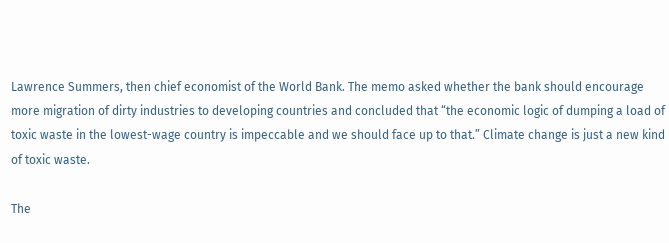Lawrence Summers, then chief economist of the World Bank. The memo asked whether the bank should encourage more migration of dirty industries to developing countries and concluded that “the economic logic of dumping a load of toxic waste in the lowest-wage country is impeccable and we should face up to that.” Climate change is just a new kind of toxic waste.

The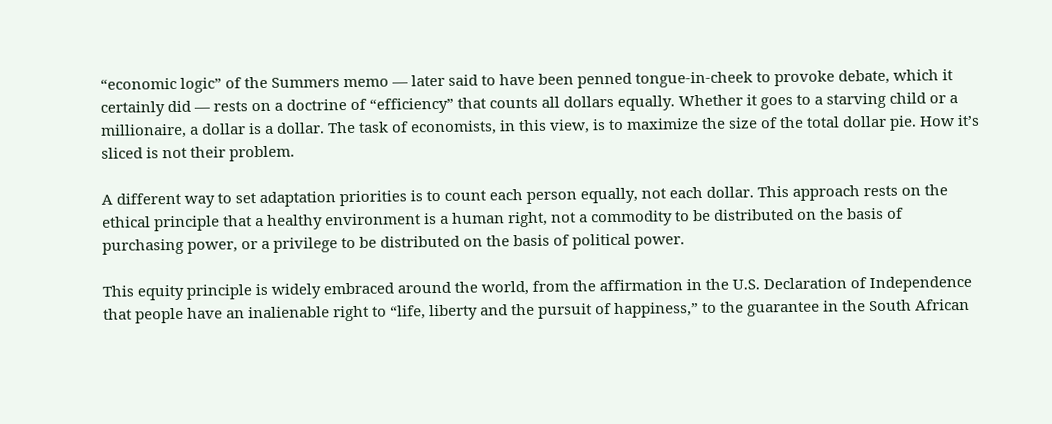“economic logic” of the Summers memo — later said to have been penned tongue-in-cheek to provoke debate, which it certainly did — rests on a doctrine of “efficiency” that counts all dollars equally. Whether it goes to a starving child or a millionaire, a dollar is a dollar. The task of economists, in this view, is to maximize the size of the total dollar pie. How it’s sliced is not their problem.

A different way to set adaptation priorities is to count each person equally, not each dollar. This approach rests on the ethical principle that a healthy environment is a human right, not a commodity to be distributed on the basis of purchasing power, or a privilege to be distributed on the basis of political power.

This equity principle is widely embraced around the world, from the affirmation in the U.S. Declaration of Independence that people have an inalienable right to “life, liberty and the pursuit of happiness,” to the guarantee in the South African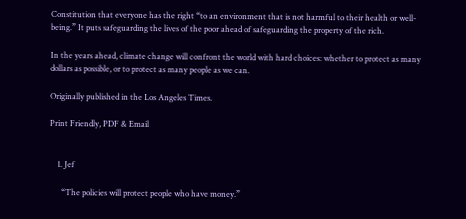Constitution that everyone has the right “to an environment that is not harmful to their health or well-being.” It puts safeguarding the lives of the poor ahead of safeguarding the property of the rich.

In the years ahead, climate change will confront the world with hard choices: whether to protect as many dollars as possible, or to protect as many people as we can.

Originally published in the Los Angeles Times.

Print Friendly, PDF & Email


    1. Jef

      “The policies will protect people who have money.”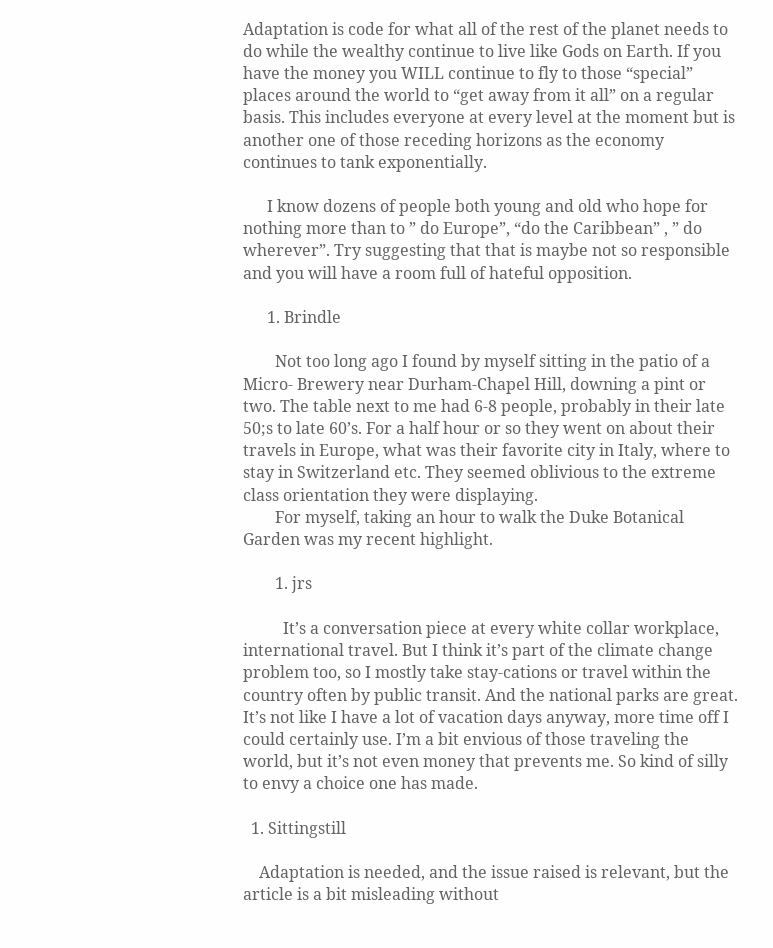Adaptation is code for what all of the rest of the planet needs to do while the wealthy continue to live like Gods on Earth. If you have the money you WILL continue to fly to those “special” places around the world to “get away from it all” on a regular basis. This includes everyone at every level at the moment but is another one of those receding horizons as the economy continues to tank exponentially.

      I know dozens of people both young and old who hope for nothing more than to ” do Europe”, “do the Caribbean” , ” do wherever”. Try suggesting that that is maybe not so responsible and you will have a room full of hateful opposition.

      1. Brindle

        Not too long ago I found by myself sitting in the patio of a Micro- Brewery near Durham-Chapel Hill, downing a pint or two. The table next to me had 6-8 people, probably in their late 50;s to late 60’s. For a half hour or so they went on about their travels in Europe, what was their favorite city in Italy, where to stay in Switzerland etc. They seemed oblivious to the extreme class orientation they were displaying.
        For myself, taking an hour to walk the Duke Botanical Garden was my recent highlight.

        1. jrs

          It’s a conversation piece at every white collar workplace, international travel. But I think it’s part of the climate change problem too, so I mostly take stay-cations or travel within the country often by public transit. And the national parks are great. It’s not like I have a lot of vacation days anyway, more time off I could certainly use. I’m a bit envious of those traveling the world, but it’s not even money that prevents me. So kind of silly to envy a choice one has made.

  1. Sittingstill

    Adaptation is needed, and the issue raised is relevant, but the article is a bit misleading without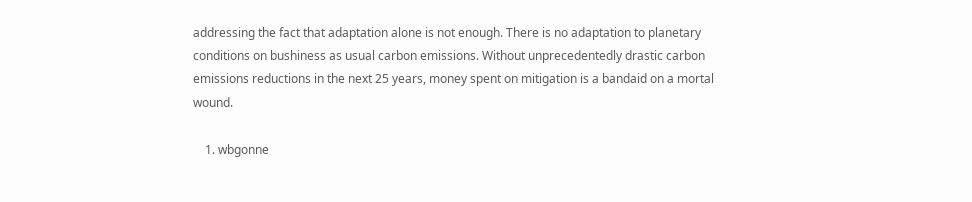addressing the fact that adaptation alone is not enough. There is no adaptation to planetary conditions on bushiness as usual carbon emissions. Without unprecedentedly drastic carbon emissions reductions in the next 25 years, money spent on mitigation is a bandaid on a mortal wound.

    1. wbgonne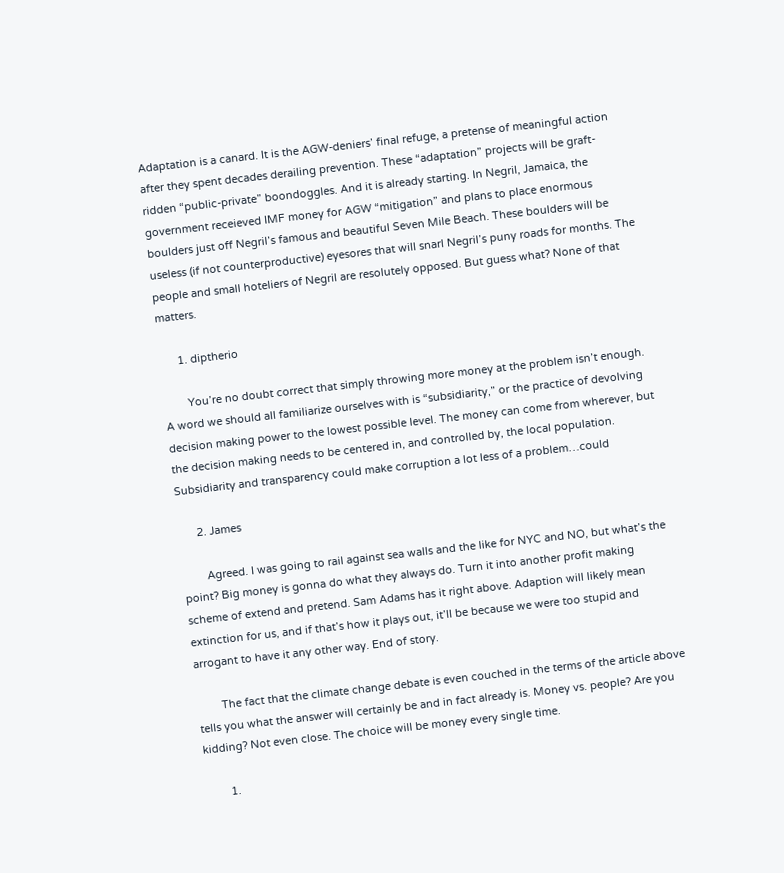Adaptation is a canard. It is the AGW-deniers’ final refuge, a pretense of meaningful action after they spent decades derailing prevention. These “adaptation” projects will be graft-ridden “public-private” boondoggles. And it is already starting. In Negril, Jamaica, the government receieved IMF money for AGW “mitigation” and plans to place enormous boulders just off Negril’s famous and beautiful Seven Mile Beach. These boulders will be useless (if not counterproductive) eyesores that will snarl Negril’s puny roads for months. The people and small hoteliers of Negril are resolutely opposed. But guess what? None of that matters.

      1. diptherio

        You’re no doubt correct that simply throwing more money at the problem isn’t enough. A word we should all familiarize ourselves with is “subsidiarity,” or the practice of devolving decision making power to the lowest possible level. The money can come from wherever, but the decision making needs to be centered in, and controlled by, the local population. Subsidiarity and transparency could make corruption a lot less of a problem…could

      2. James

        Agreed. I was going to rail against sea walls and the like for NYC and NO, but what’s the point? Big money is gonna do what they always do. Turn it into another profit making scheme of extend and pretend. Sam Adams has it right above. Adaption will likely mean extinction for us, and if that’s how it plays out, it’ll be because we were too stupid and arrogant to have it any other way. End of story.

        The fact that the climate change debate is even couched in the terms of the article above tells you what the answer will certainly be and in fact already is. Money vs. people? Are you kidding? Not even close. The choice will be money every single time.

        1.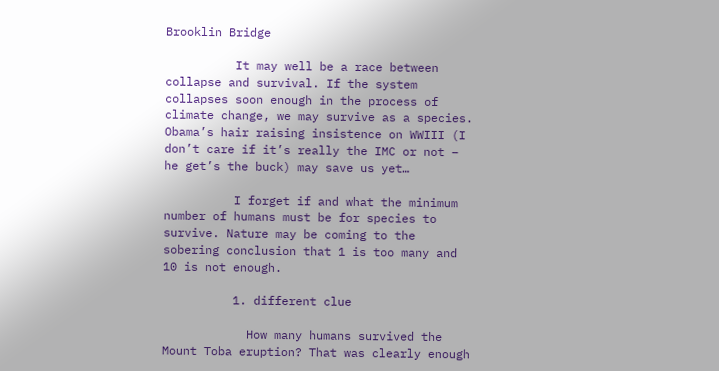Brooklin Bridge

          It may well be a race between collapse and survival. If the system collapses soon enough in the process of climate change, we may survive as a species. Obama’s hair raising insistence on WWIII (I don’t care if it’s really the IMC or not – he get’s the buck) may save us yet…

          I forget if and what the minimum number of humans must be for species to survive. Nature may be coming to the sobering conclusion that 1 is too many and 10 is not enough.

          1. different clue

            How many humans survived the Mount Toba eruption? That was clearly enough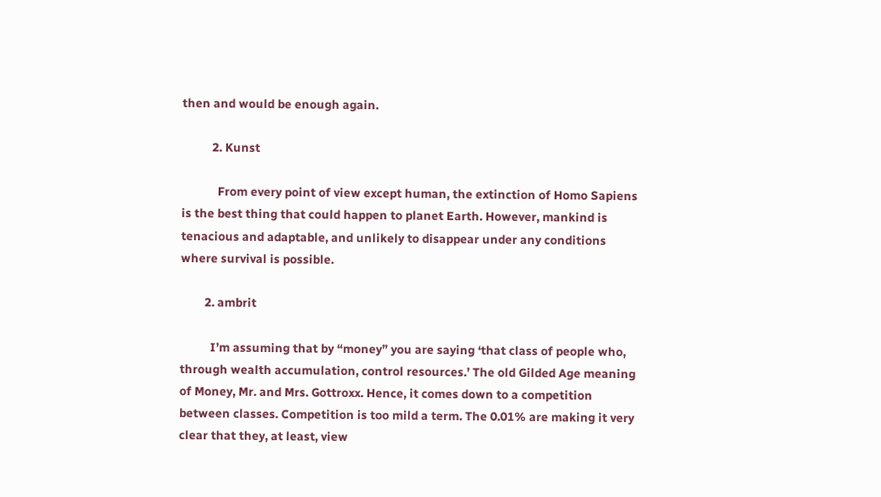then and would be enough again.

          2. Kunst

            From every point of view except human, the extinction of Homo Sapiens is the best thing that could happen to planet Earth. However, mankind is tenacious and adaptable, and unlikely to disappear under any conditions where survival is possible.

        2. ambrit

          I’m assuming that by “money” you are saying ‘that class of people who, through wealth accumulation, control resources.’ The old Gilded Age meaning of Money, Mr. and Mrs. Gottroxx. Hence, it comes down to a competition between classes. Competition is too mild a term. The 0.01% are making it very clear that they, at least, view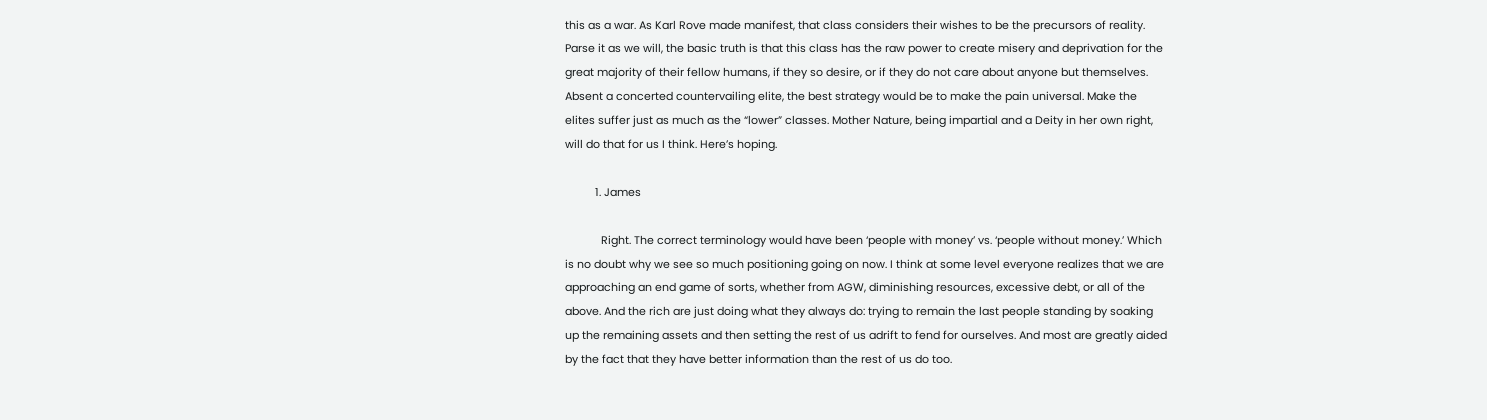this as a war. As Karl Rove made manifest, that class considers their wishes to be the precursors of reality. Parse it as we will, the basic truth is that this class has the raw power to create misery and deprivation for the great majority of their fellow humans, if they so desire, or if they do not care about anyone but themselves. Absent a concerted countervailing elite, the best strategy would be to make the pain universal. Make the elites suffer just as much as the “lower” classes. Mother Nature, being impartial and a Deity in her own right, will do that for us I think. Here’s hoping.

          1. James

            Right. The correct terminology would have been ‘people with money’ vs. ‘people without money.’ Which is no doubt why we see so much positioning going on now. I think at some level everyone realizes that we are approaching an end game of sorts, whether from AGW, diminishing resources, excessive debt, or all of the above. And the rich are just doing what they always do: trying to remain the last people standing by soaking up the remaining assets and then setting the rest of us adrift to fend for ourselves. And most are greatly aided by the fact that they have better information than the rest of us do too.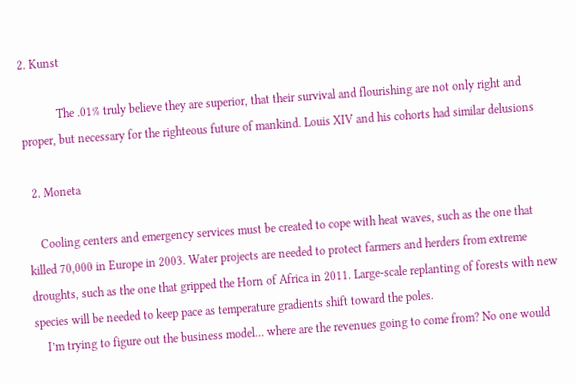2. Kunst

            The .01% truly believe they are superior, that their survival and flourishing are not only right and proper, but necessary for the righteous future of mankind. Louis XIV and his cohorts had similar delusions

  2. Moneta

    Cooling centers and emergency services must be created to cope with heat waves, such as the one that killed 70,000 in Europe in 2003. Water projects are needed to protect farmers and herders from extreme droughts, such as the one that gripped the Horn of Africa in 2011. Large-scale replanting of forests with new species will be needed to keep pace as temperature gradients shift toward the poles.
    I’m trying to figure out the business model… where are the revenues going to come from? No one would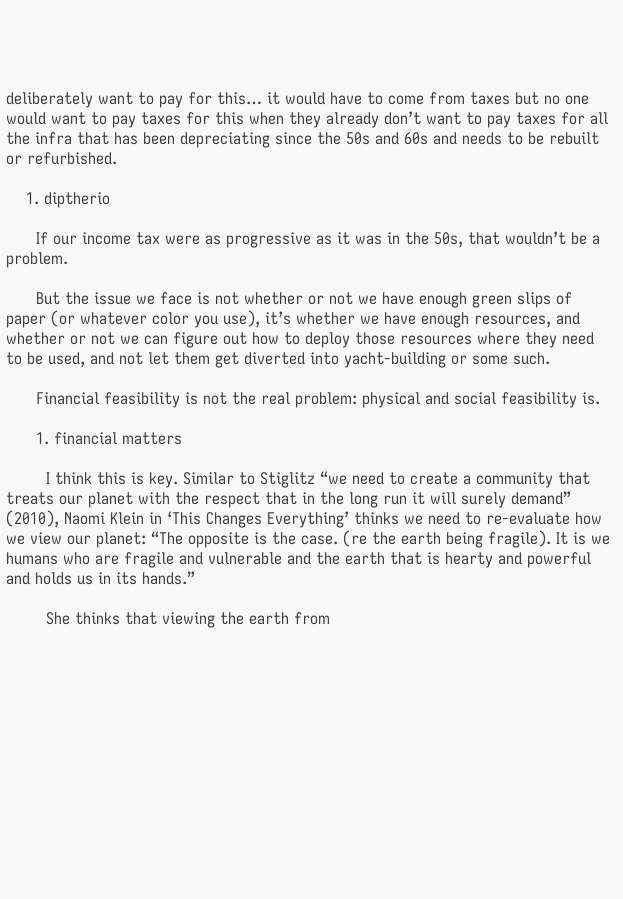deliberately want to pay for this… it would have to come from taxes but no one would want to pay taxes for this when they already don’t want to pay taxes for all the infra that has been depreciating since the 50s and 60s and needs to be rebuilt or refurbished.

    1. diptherio

      If our income tax were as progressive as it was in the 50s, that wouldn’t be a problem.

      But the issue we face is not whether or not we have enough green slips of paper (or whatever color you use), it’s whether we have enough resources, and whether or not we can figure out how to deploy those resources where they need to be used, and not let them get diverted into yacht-building or some such.

      Financial feasibility is not the real problem: physical and social feasibility is.

      1. financial matters

        I think this is key. Similar to Stiglitz “we need to create a community that treats our planet with the respect that in the long run it will surely demand” (2010), Naomi Klein in ‘This Changes Everything’ thinks we need to re-evaluate how we view our planet: “The opposite is the case. (re the earth being fragile). It is we humans who are fragile and vulnerable and the earth that is hearty and powerful and holds us in its hands.”

        She thinks that viewing the earth from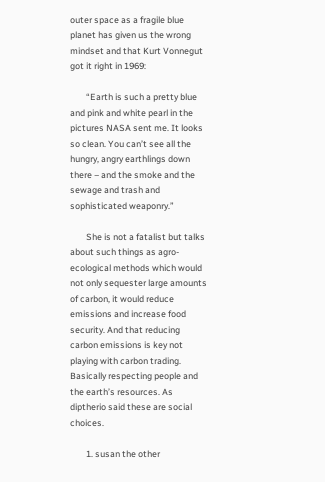outer space as a fragile blue planet has given us the wrong mindset and that Kurt Vonnegut got it right in 1969:

        “Earth is such a pretty blue and pink and white pearl in the pictures NASA sent me. It looks so clean. You can’t see all the hungry, angry earthlings down there – and the smoke and the sewage and trash and sophisticated weaponry.”

        She is not a fatalist but talks about such things as agro-ecological methods which would not only sequester large amounts of carbon, it would reduce emissions and increase food security. And that reducing carbon emissions is key not playing with carbon trading. Basically respecting people and the earth’s resources. As diptherio said these are social choices.

        1. susan the other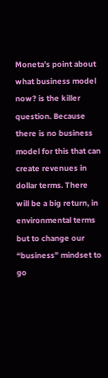Moneta’s point about what business model now? is the killer question. Because there is no business model for this that can create revenues in dollar terms. There will be a big return, in environmental terms but to change our “business” mindset to go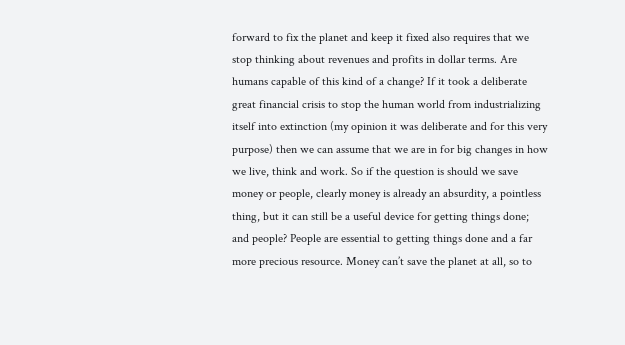forward to fix the planet and keep it fixed also requires that we stop thinking about revenues and profits in dollar terms. Are humans capable of this kind of a change? If it took a deliberate great financial crisis to stop the human world from industrializing itself into extinction (my opinion it was deliberate and for this very purpose) then we can assume that we are in for big changes in how we live, think and work. So if the question is should we save money or people, clearly money is already an absurdity, a pointless thing, but it can still be a useful device for getting things done; and people? People are essential to getting things done and a far more precious resource. Money can’t save the planet at all, so to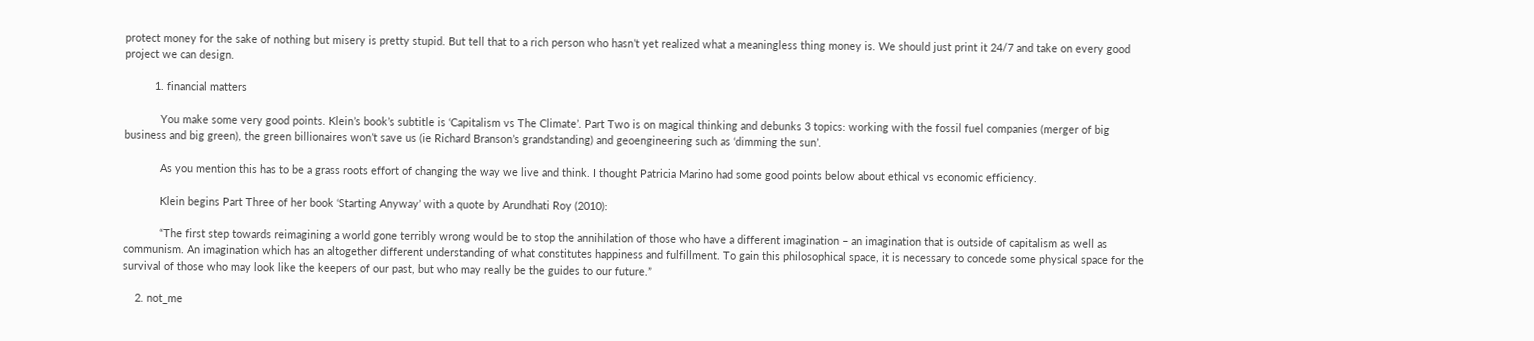protect money for the sake of nothing but misery is pretty stupid. But tell that to a rich person who hasn’t yet realized what a meaningless thing money is. We should just print it 24/7 and take on every good project we can design.

          1. financial matters

            You make some very good points. Klein’s book’s subtitle is ‘Capitalism vs The Climate’. Part Two is on magical thinking and debunks 3 topics: working with the fossil fuel companies (merger of big business and big green), the green billionaires won’t save us (ie Richard Branson’s grandstanding) and geoengineering such as ‘dimming the sun’.

            As you mention this has to be a grass roots effort of changing the way we live and think. I thought Patricia Marino had some good points below about ethical vs economic efficiency.

            Klein begins Part Three of her book ‘Starting Anyway’ with a quote by Arundhati Roy (2010):

            “The first step towards reimagining a world gone terribly wrong would be to stop the annihilation of those who have a different imagination – an imagination that is outside of capitalism as well as communism. An imagination which has an altogether different understanding of what constitutes happiness and fulfillment. To gain this philosophical space, it is necessary to concede some physical space for the survival of those who may look like the keepers of our past, but who may really be the guides to our future.”

    2. not_me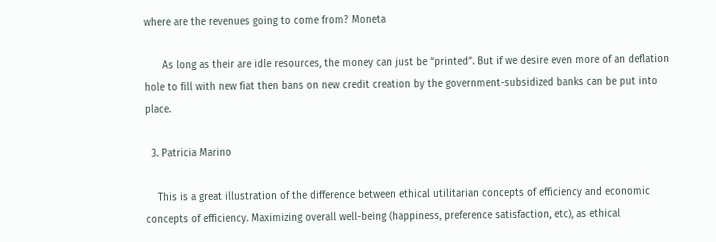where are the revenues going to come from? Moneta

      As long as their are idle resources, the money can just be “printed”. But if we desire even more of an deflation hole to fill with new fiat then bans on new credit creation by the government-subsidized banks can be put into place.

  3. Patricia Marino

    This is a great illustration of the difference between ethical utilitarian concepts of efficiency and economic concepts of efficiency. Maximizing overall well-being (happiness, preference satisfaction, etc), as ethical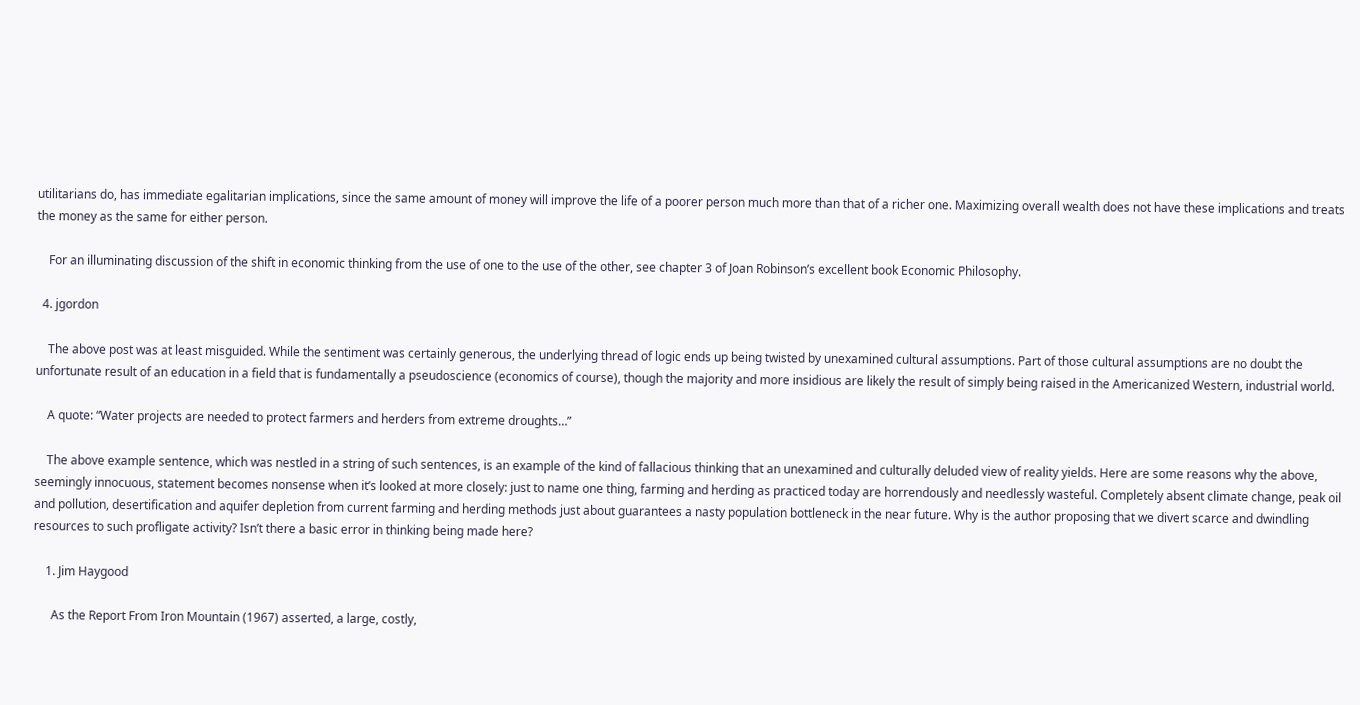utilitarians do, has immediate egalitarian implications, since the same amount of money will improve the life of a poorer person much more than that of a richer one. Maximizing overall wealth does not have these implications and treats the money as the same for either person.

    For an illuminating discussion of the shift in economic thinking from the use of one to the use of the other, see chapter 3 of Joan Robinson’s excellent book Economic Philosophy.

  4. jgordon

    The above post was at least misguided. While the sentiment was certainly generous, the underlying thread of logic ends up being twisted by unexamined cultural assumptions. Part of those cultural assumptions are no doubt the unfortunate result of an education in a field that is fundamentally a pseudoscience (economics of course), though the majority and more insidious are likely the result of simply being raised in the Americanized Western, industrial world.

    A quote: “Water projects are needed to protect farmers and herders from extreme droughts…”

    The above example sentence, which was nestled in a string of such sentences, is an example of the kind of fallacious thinking that an unexamined and culturally deluded view of reality yields. Here are some reasons why the above, seemingly innocuous, statement becomes nonsense when it’s looked at more closely: just to name one thing, farming and herding as practiced today are horrendously and needlessly wasteful. Completely absent climate change, peak oil and pollution, desertification and aquifer depletion from current farming and herding methods just about guarantees a nasty population bottleneck in the near future. Why is the author proposing that we divert scarce and dwindling resources to such profligate activity? Isn’t there a basic error in thinking being made here?

    1. Jim Haygood

      As the Report From Iron Mountain (1967) asserted, a large, costly,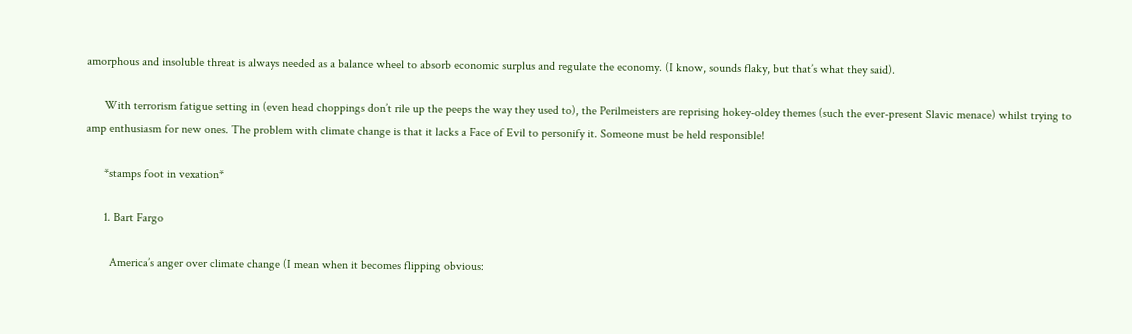amorphous and insoluble threat is always needed as a balance wheel to absorb economic surplus and regulate the economy. (I know, sounds flaky, but that’s what they said).

      With terrorism fatigue setting in (even head choppings don’t rile up the peeps the way they used to), the Perilmeisters are reprising hokey-oldey themes (such the ever-present Slavic menace) whilst trying to amp enthusiasm for new ones. The problem with climate change is that it lacks a Face of Evil to personify it. Someone must be held responsible!

      *stamps foot in vexation*

      1. Bart Fargo

        America’s anger over climate change (I mean when it becomes flipping obvious: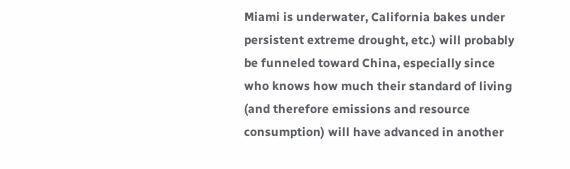Miami is underwater, California bakes under persistent extreme drought, etc.) will probably be funneled toward China, especially since who knows how much their standard of living (and therefore emissions and resource consumption) will have advanced in another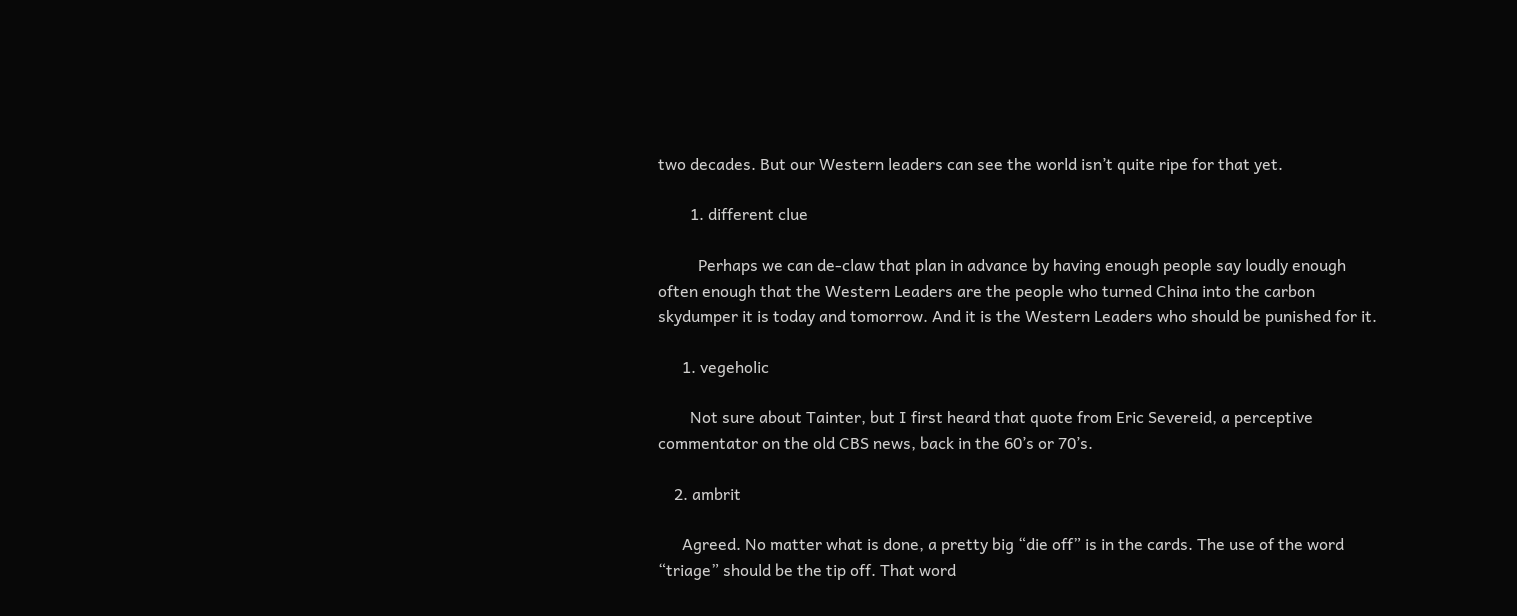two decades. But our Western leaders can see the world isn’t quite ripe for that yet.

        1. different clue

          Perhaps we can de-claw that plan in advance by having enough people say loudly enough often enough that the Western Leaders are the people who turned China into the carbon skydumper it is today and tomorrow. And it is the Western Leaders who should be punished for it.

      1. vegeholic

        Not sure about Tainter, but I first heard that quote from Eric Severeid, a perceptive commentator on the old CBS news, back in the 60’s or 70’s.

    2. ambrit

      Agreed. No matter what is done, a pretty big “die off” is in the cards. The use of the word “triage” should be the tip off. That word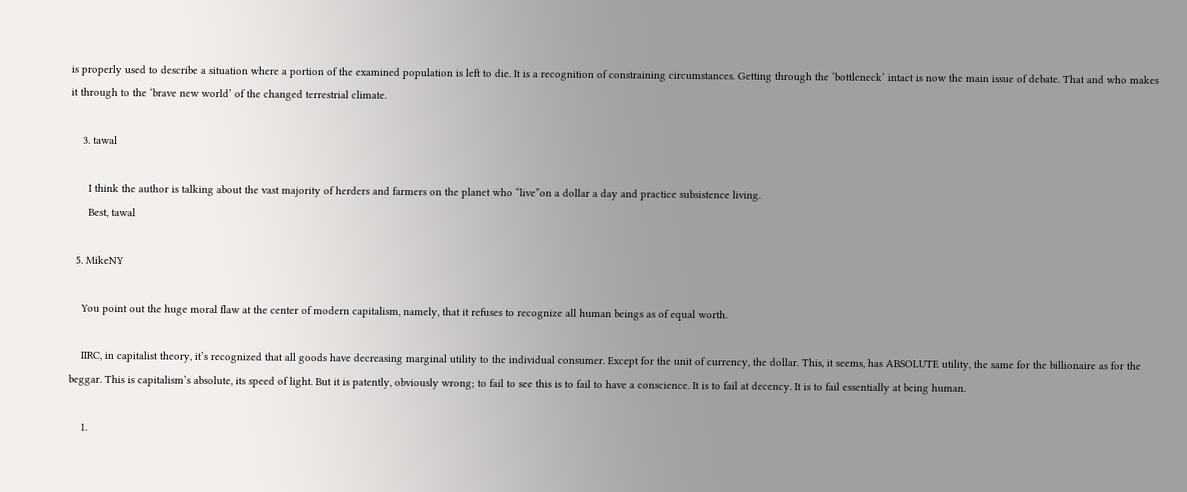is properly used to describe a situation where a portion of the examined population is left to die. It is a recognition of constraining circumstances. Getting through the ‘bottleneck’ intact is now the main issue of debate. That and who makes it through to the ‘brave new world’ of the changed terrestrial climate.

    3. tawal

      I think the author is talking about the vast majority of herders and farmers on the planet who “live”on a dollar a day and practice subsistence living.
      Best, tawal

  5. MikeNY

    You point out the huge moral flaw at the center of modern capitalism, namely, that it refuses to recognize all human beings as of equal worth.

    IIRC, in capitalist theory, it’s recognized that all goods have decreasing marginal utility to the individual consumer. Except for the unit of currency, the dollar. This, it seems, has ABSOLUTE utility, the same for the billionaire as for the beggar. This is capitalism’s absolute, its speed of light. But it is patently, obviously wrong; to fail to see this is to fail to have a conscience. It is to fail at decency. It is to fail essentially at being human.

    1.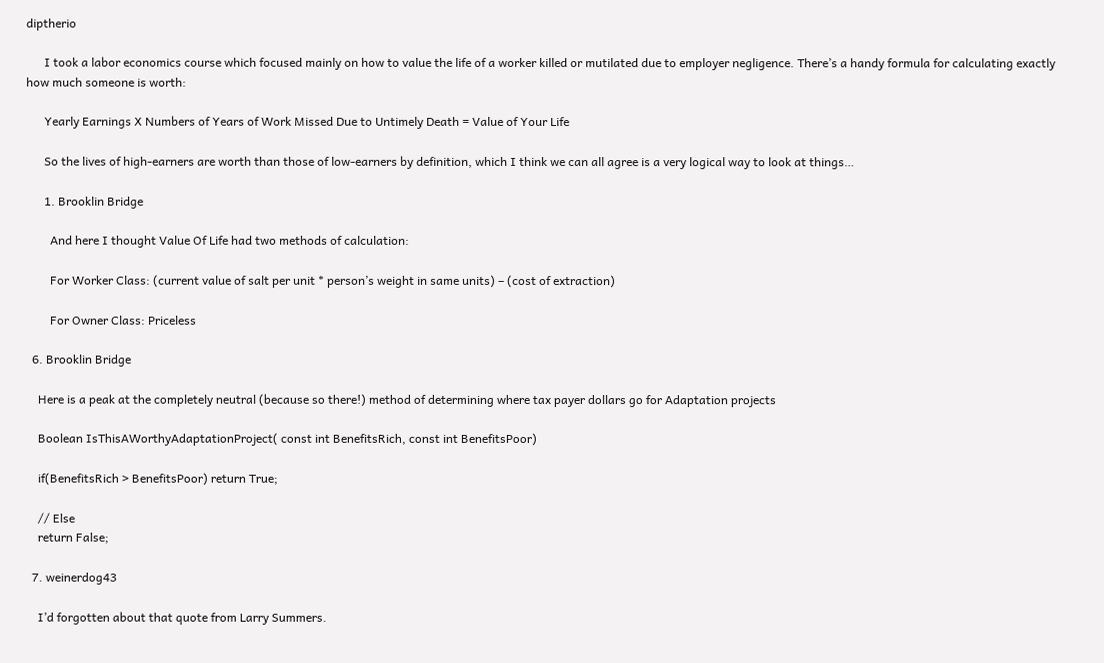diptherio

      I took a labor economics course which focused mainly on how to value the life of a worker killed or mutilated due to employer negligence. There’s a handy formula for calculating exactly how much someone is worth:

      Yearly Earnings X Numbers of Years of Work Missed Due to Untimely Death = Value of Your Life

      So the lives of high-earners are worth than those of low-earners by definition, which I think we can all agree is a very logical way to look at things…

      1. Brooklin Bridge

        And here I thought Value Of Life had two methods of calculation:

        For Worker Class: (current value of salt per unit * person’s weight in same units) – (cost of extraction)

        For Owner Class: Priceless

  6. Brooklin Bridge

    Here is a peak at the completely neutral (because so there!) method of determining where tax payer dollars go for Adaptation projects

    Boolean IsThisAWorthyAdaptationProject( const int BenefitsRich, const int BenefitsPoor)

    if(BenefitsRich > BenefitsPoor) return True;

    // Else
    return False;

  7. weinerdog43

    I’d forgotten about that quote from Larry Summers.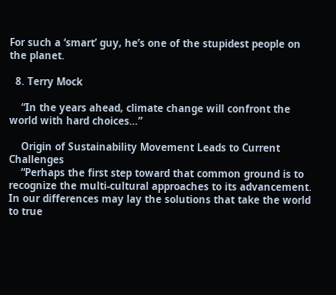For such a ‘smart’ guy, he’s one of the stupidest people on the planet.

  8. Terry Mock

    “In the years ahead, climate change will confront the world with hard choices…”

    Origin of Sustainability Movement Leads to Current Challenges
    “Perhaps the first step toward that common ground is to recognize the multi-cultural approaches to its advancement. In our differences may lay the solutions that take the world to true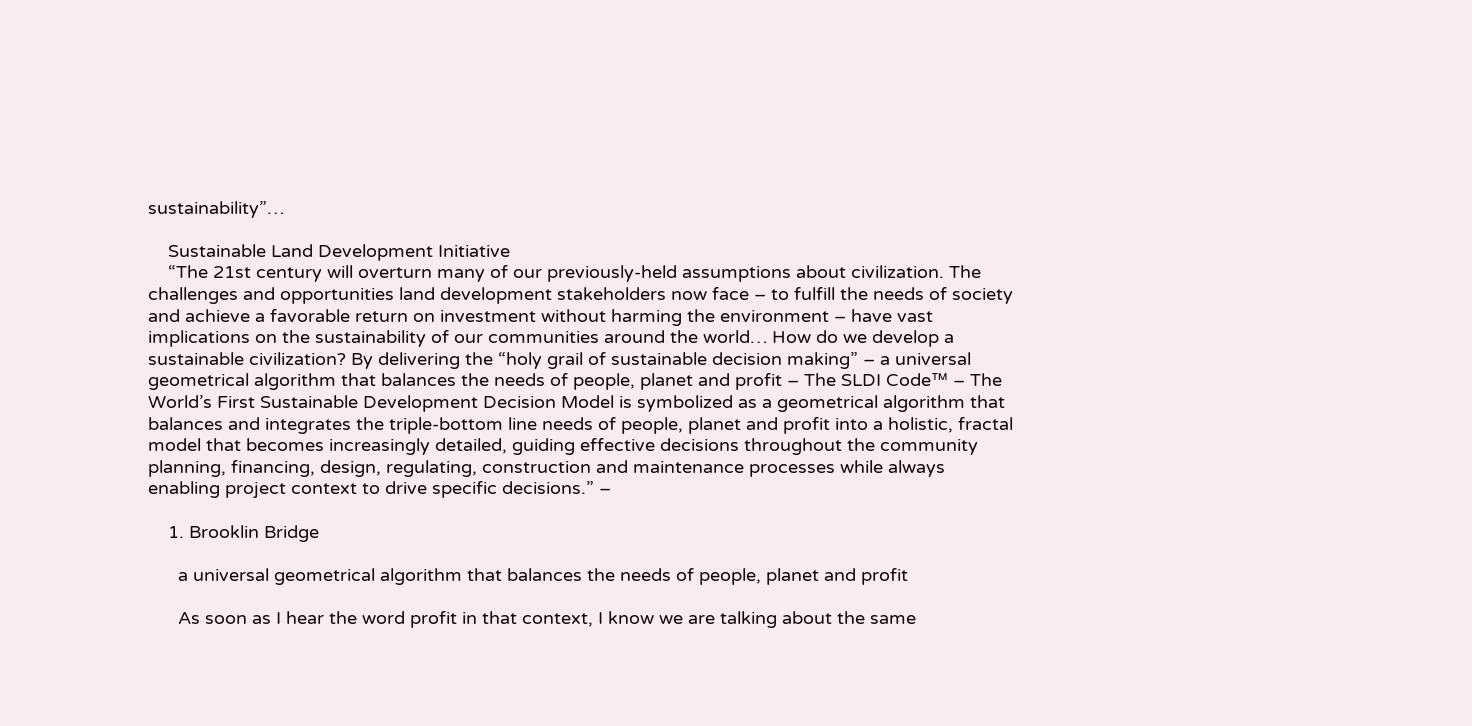sustainability”…

    Sustainable Land Development Initiative
    “The 21st century will overturn many of our previously-held assumptions about civilization. The challenges and opportunities land development stakeholders now face – to fulfill the needs of society and achieve a favorable return on investment without harming the environment – have vast implications on the sustainability of our communities around the world… How do we develop a sustainable civilization? By delivering the “holy grail of sustainable decision making” – a universal geometrical algorithm that balances the needs of people, planet and profit – The SLDI Code™ – The World’s First Sustainable Development Decision Model is symbolized as a geometrical algorithm that balances and integrates the triple-bottom line needs of people, planet and profit into a holistic, fractal model that becomes increasingly detailed, guiding effective decisions throughout the community planning, financing, design, regulating, construction and maintenance processes while always enabling project context to drive specific decisions.” –

    1. Brooklin Bridge

      a universal geometrical algorithm that balances the needs of people, planet and profit

      As soon as I hear the word profit in that context, I know we are talking about the same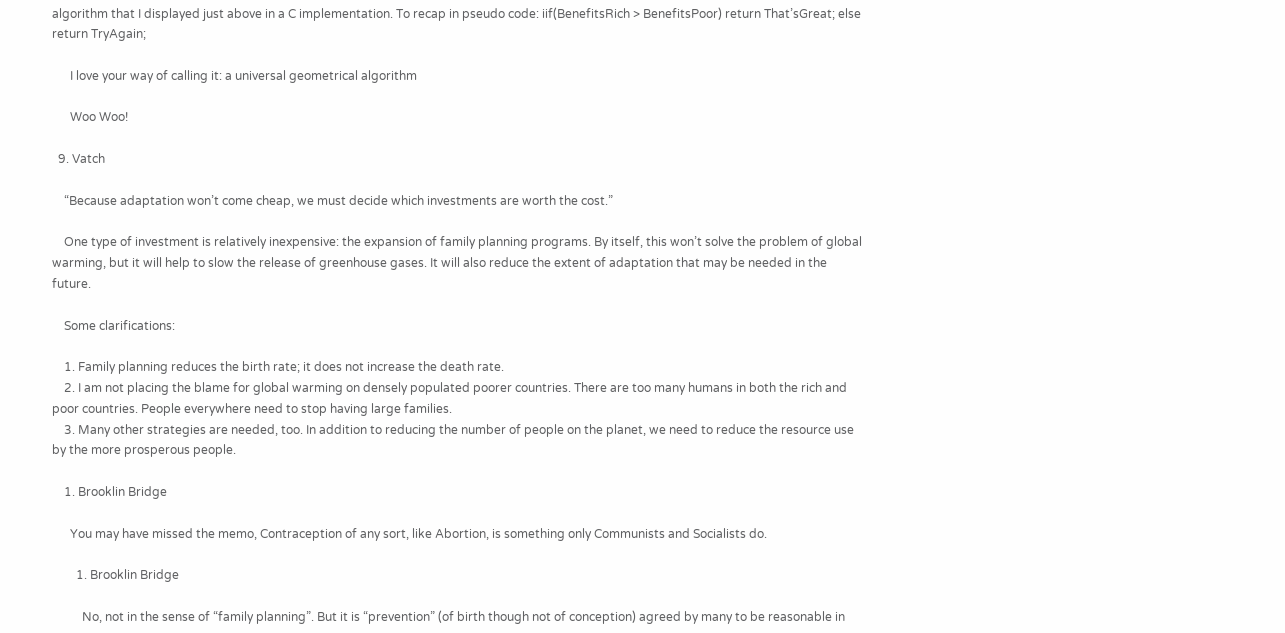algorithm that I displayed just above in a C implementation. To recap in pseudo code: iif(BenefitsRich > BenefitsPoor) return That’sGreat; else return TryAgain;

      I love your way of calling it: a universal geometrical algorithm

      Woo Woo!

  9. Vatch

    “Because adaptation won’t come cheap, we must decide which investments are worth the cost.”

    One type of investment is relatively inexpensive: the expansion of family planning programs. By itself, this won’t solve the problem of global warming, but it will help to slow the release of greenhouse gases. It will also reduce the extent of adaptation that may be needed in the future.

    Some clarifications:

    1. Family planning reduces the birth rate; it does not increase the death rate.
    2. I am not placing the blame for global warming on densely populated poorer countries. There are too many humans in both the rich and poor countries. People everywhere need to stop having large families.
    3. Many other strategies are needed, too. In addition to reducing the number of people on the planet, we need to reduce the resource use by the more prosperous people.

    1. Brooklin Bridge

      You may have missed the memo, Contraception of any sort, like Abortion, is something only Communists and Socialists do.

        1. Brooklin Bridge

          No, not in the sense of “family planning”. But it is “prevention” (of birth though not of conception) agreed by many to be reasonable in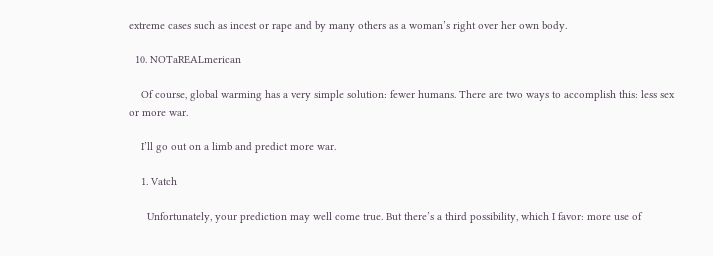extreme cases such as incest or rape and by many others as a woman’s right over her own body.

  10. NOTaREALmerican

    Of course, global warming has a very simple solution: fewer humans. There are two ways to accomplish this: less sex or more war.

    I’ll go out on a limb and predict more war.

    1. Vatch

      Unfortunately, your prediction may well come true. But there’s a third possibility, which I favor: more use of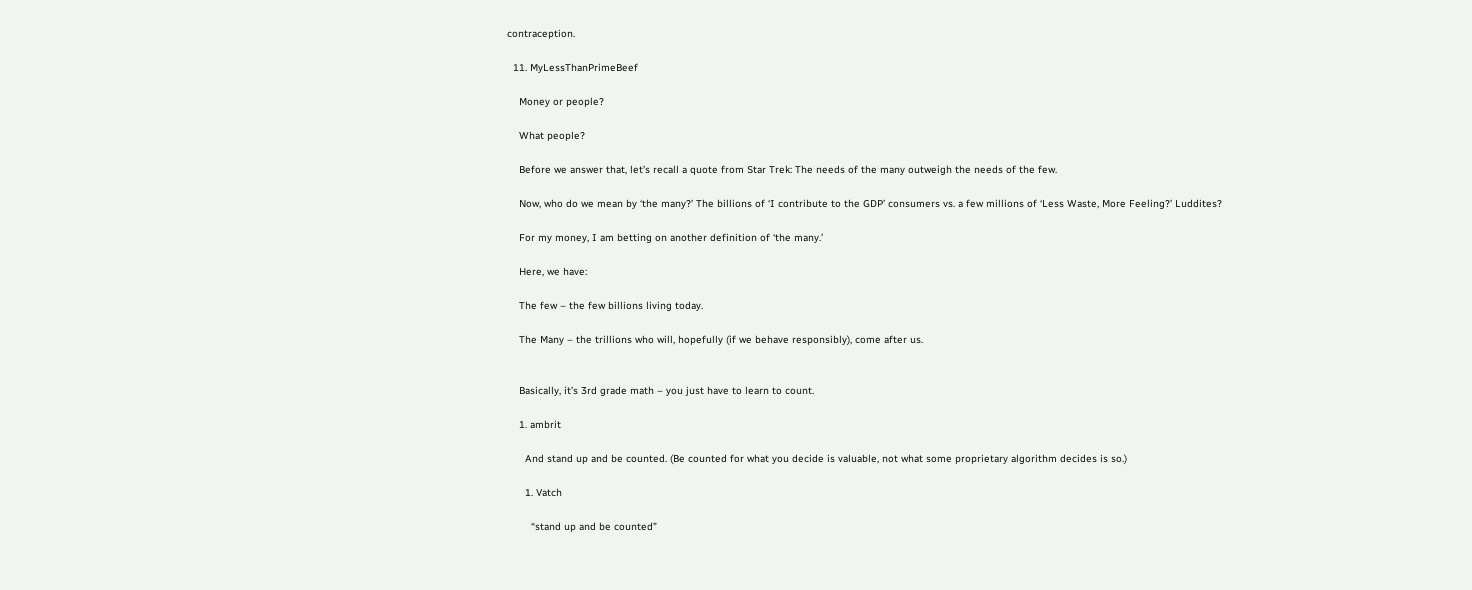contraception.

  11. MyLessThanPrimeBeef

    Money or people?

    What people?

    Before we answer that, let’s recall a quote from Star Trek: The needs of the many outweigh the needs of the few.

    Now, who do we mean by ‘the many?’ The billions of ‘I contribute to the GDP’ consumers vs. a few millions of ‘Less Waste, More Feeling?’ Luddites?

    For my money, I am betting on another definition of ‘the many.’

    Here, we have:

    The few – the few billions living today.

    The Many – the trillions who will, hopefully (if we behave responsibly), come after us.


    Basically, it’s 3rd grade math – you just have to learn to count.

    1. ambrit

      And stand up and be counted. (Be counted for what you decide is valuable, not what some proprietary algorithm decides is so.)

      1. Vatch

        “stand up and be counted”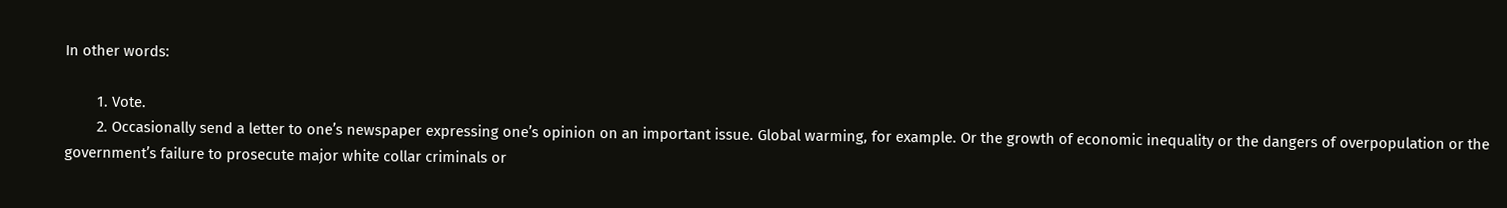In other words:

        1. Vote.
        2. Occasionally send a letter to one’s newspaper expressing one’s opinion on an important issue. Global warming, for example. Or the growth of economic inequality or the dangers of overpopulation or the government’s failure to prosecute major white collar criminals or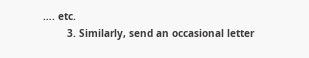…. etc.
        3. Similarly, send an occasional letter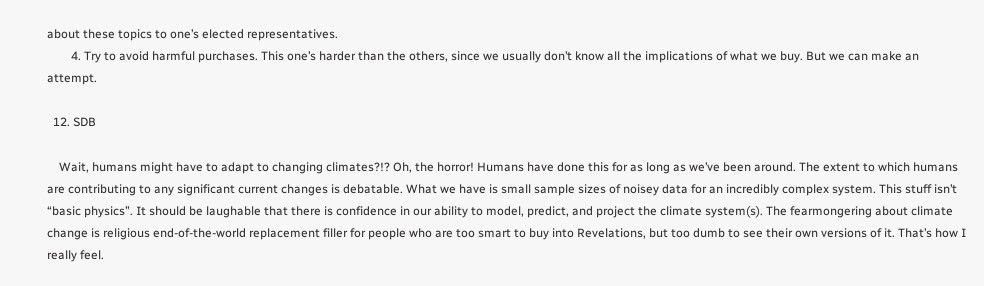about these topics to one’s elected representatives.
        4. Try to avoid harmful purchases. This one’s harder than the others, since we usually don’t know all the implications of what we buy. But we can make an attempt.

  12. SDB

    Wait, humans might have to adapt to changing climates?!? Oh, the horror! Humans have done this for as long as we’ve been around. The extent to which humans are contributing to any significant current changes is debatable. What we have is small sample sizes of noisey data for an incredibly complex system. This stuff isn’t “basic physics”. It should be laughable that there is confidence in our ability to model, predict, and project the climate system(s). The fearmongering about climate change is religious end-of-the-world replacement filler for people who are too smart to buy into Revelations, but too dumb to see their own versions of it. That’s how I really feel.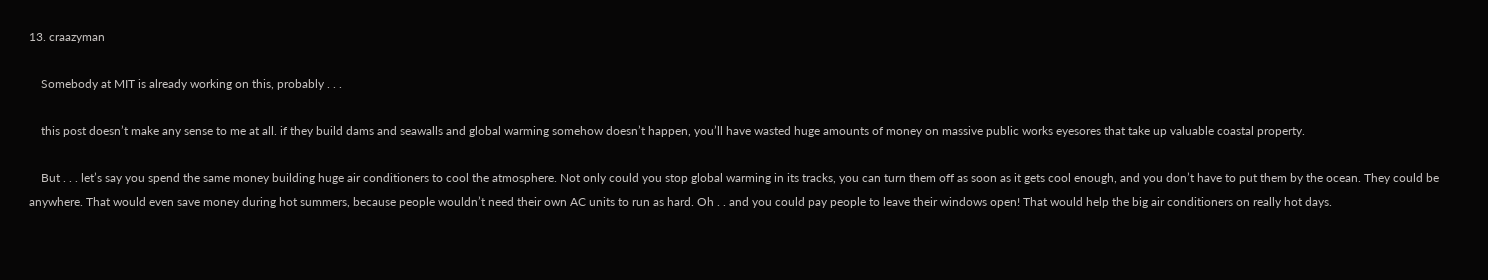13. craazyman

    Somebody at MIT is already working on this, probably . . .

    this post doesn’t make any sense to me at all. if they build dams and seawalls and global warming somehow doesn’t happen, you’ll have wasted huge amounts of money on massive public works eyesores that take up valuable coastal property.

    But . . . let’s say you spend the same money building huge air conditioners to cool the atmosphere. Not only could you stop global warming in its tracks, you can turn them off as soon as it gets cool enough, and you don’t have to put them by the ocean. They could be anywhere. That would even save money during hot summers, because people wouldn’t need their own AC units to run as hard. Oh . . and you could pay people to leave their windows open! That would help the big air conditioners on really hot days.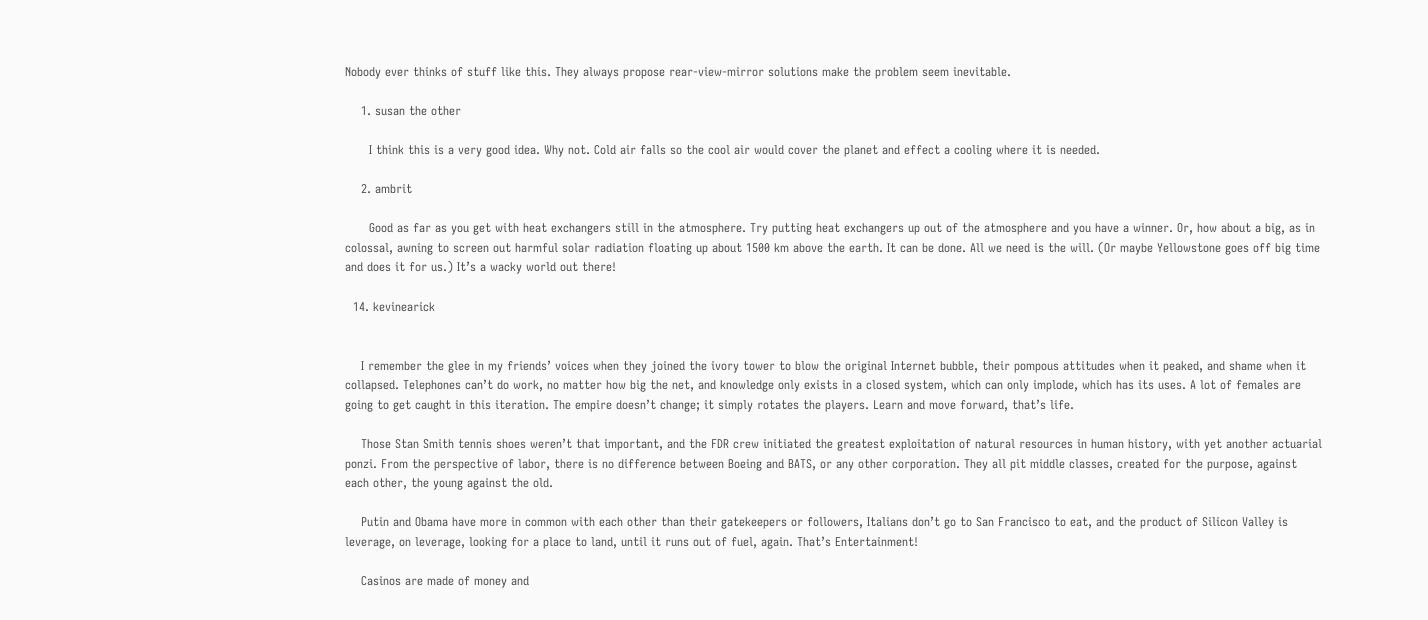Nobody ever thinks of stuff like this. They always propose rear-view-mirror solutions make the problem seem inevitable.

    1. susan the other

      I think this is a very good idea. Why not. Cold air falls so the cool air would cover the planet and effect a cooling where it is needed.

    2. ambrit

      Good as far as you get with heat exchangers still in the atmosphere. Try putting heat exchangers up out of the atmosphere and you have a winner. Or, how about a big, as in colossal, awning to screen out harmful solar radiation floating up about 1500 km above the earth. It can be done. All we need is the will. (Or maybe Yellowstone goes off big time and does it for us.) It’s a wacky world out there!

  14. kevinearick


    I remember the glee in my friends’ voices when they joined the ivory tower to blow the original Internet bubble, their pompous attitudes when it peaked, and shame when it collapsed. Telephones can’t do work, no matter how big the net, and knowledge only exists in a closed system, which can only implode, which has its uses. A lot of females are going to get caught in this iteration. The empire doesn’t change; it simply rotates the players. Learn and move forward, that’s life.

    Those Stan Smith tennis shoes weren’t that important, and the FDR crew initiated the greatest exploitation of natural resources in human history, with yet another actuarial ponzi. From the perspective of labor, there is no difference between Boeing and BATS, or any other corporation. They all pit middle classes, created for the purpose, against each other, the young against the old.

    Putin and Obama have more in common with each other than their gatekeepers or followers, Italians don’t go to San Francisco to eat, and the product of Silicon Valley is leverage, on leverage, looking for a place to land, until it runs out of fuel, again. That’s Entertainment!

    Casinos are made of money and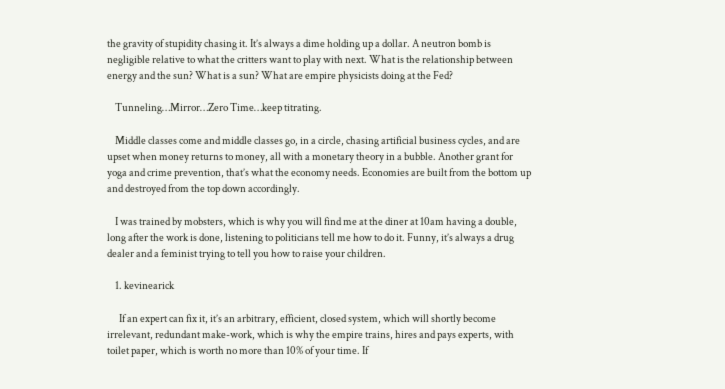the gravity of stupidity chasing it. It’s always a dime holding up a dollar. A neutron bomb is negligible relative to what the critters want to play with next. What is the relationship between energy and the sun? What is a sun? What are empire physicists doing at the Fed?

    Tunneling…Mirror…Zero Time…keep titrating.

    Middle classes come and middle classes go, in a circle, chasing artificial business cycles, and are upset when money returns to money, all with a monetary theory in a bubble. Another grant for yoga and crime prevention, that’s what the economy needs. Economies are built from the bottom up and destroyed from the top down accordingly.

    I was trained by mobsters, which is why you will find me at the diner at 10am having a double, long after the work is done, listening to politicians tell me how to do it. Funny, it’s always a drug dealer and a feminist trying to tell you how to raise your children.

    1. kevinearick

      If an expert can fix it, it’s an arbitrary, efficient, closed system, which will shortly become irrelevant, redundant make-work, which is why the empire trains, hires and pays experts, with toilet paper, which is worth no more than 10% of your time. If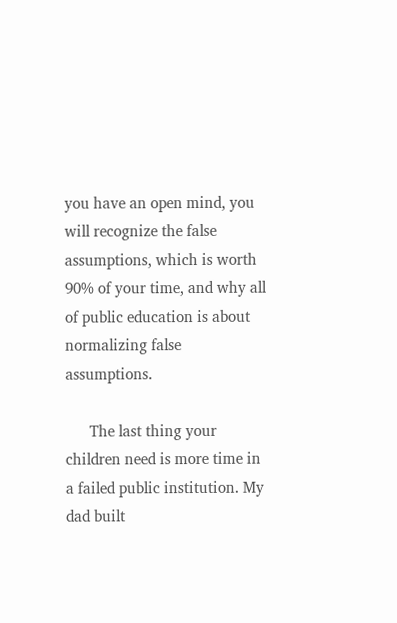you have an open mind, you will recognize the false assumptions, which is worth 90% of your time, and why all of public education is about normalizing false assumptions.

      The last thing your children need is more time in a failed public institution. My dad built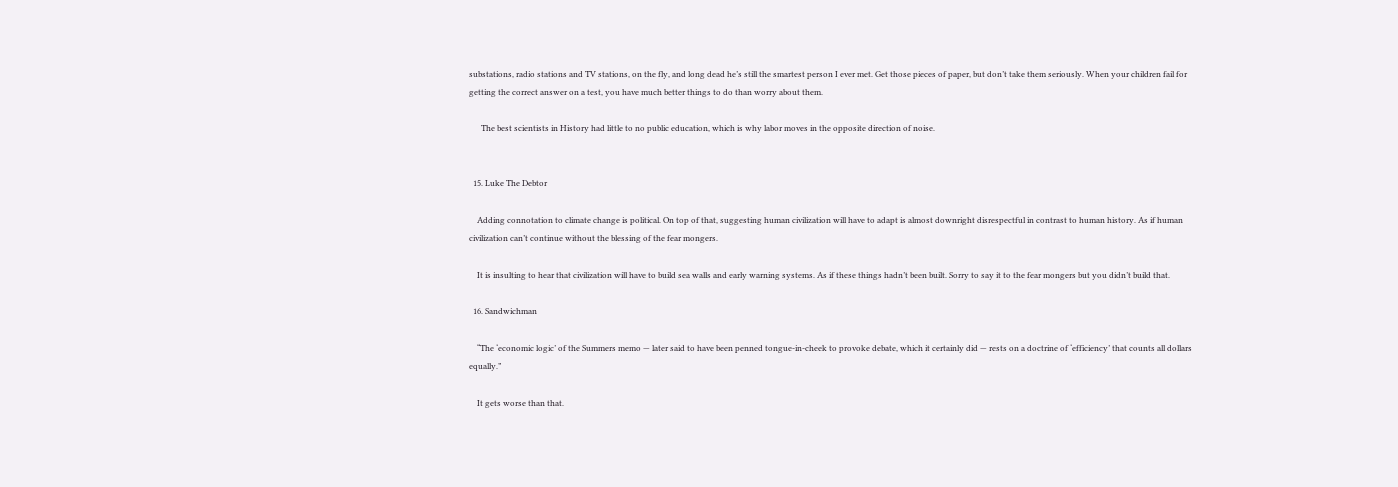substations, radio stations and TV stations, on the fly, and long dead he’s still the smartest person I ever met. Get those pieces of paper, but don’t take them seriously. When your children fail for getting the correct answer on a test, you have much better things to do than worry about them.

      The best scientists in History had little to no public education, which is why labor moves in the opposite direction of noise.


  15. Luke The Debtor

    Adding connotation to climate change is political. On top of that, suggesting human civilization will have to adapt is almost downright disrespectful in contrast to human history. As if human civilization can’t continue without the blessing of the fear mongers.

    It is insulting to hear that civilization will have to build sea walls and early warning systems. As if these things hadn’t been built. Sorry to say it to the fear mongers but you didn’t build that.

  16. Sandwichman

    “The ‘economic logic’ of the Summers memo — later said to have been penned tongue-in-cheek to provoke debate, which it certainly did — rests on a doctrine of ‘efficiency’ that counts all dollars equally.”

    It gets worse than that.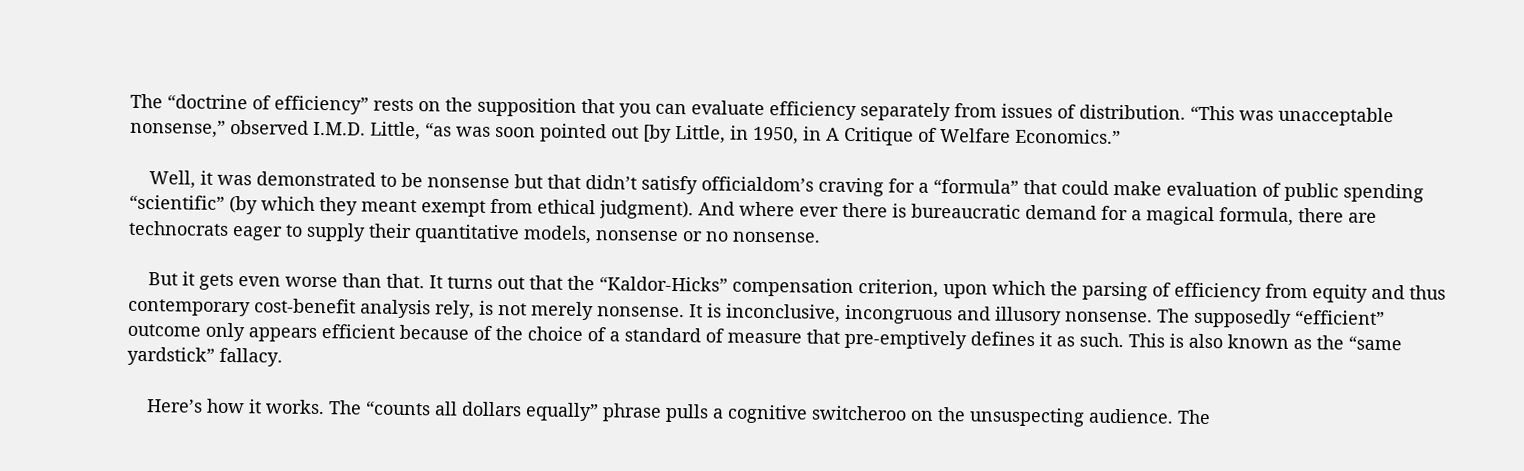The “doctrine of efficiency” rests on the supposition that you can evaluate efficiency separately from issues of distribution. “This was unacceptable nonsense,” observed I.M.D. Little, “as was soon pointed out [by Little, in 1950, in A Critique of Welfare Economics.”

    Well, it was demonstrated to be nonsense but that didn’t satisfy officialdom’s craving for a “formula” that could make evaluation of public spending “scientific” (by which they meant exempt from ethical judgment). And where ever there is bureaucratic demand for a magical formula, there are technocrats eager to supply their quantitative models, nonsense or no nonsense.

    But it gets even worse than that. It turns out that the “Kaldor-Hicks” compensation criterion, upon which the parsing of efficiency from equity and thus contemporary cost-benefit analysis rely, is not merely nonsense. It is inconclusive, incongruous and illusory nonsense. The supposedly “efficient” outcome only appears efficient because of the choice of a standard of measure that pre-emptively defines it as such. This is also known as the “same yardstick” fallacy.

    Here’s how it works. The “counts all dollars equally” phrase pulls a cognitive switcheroo on the unsuspecting audience. The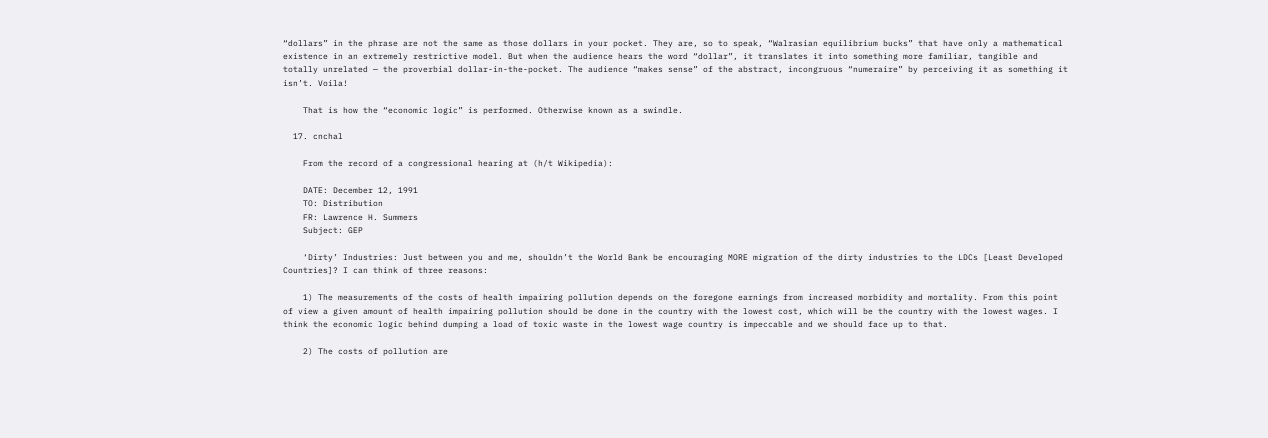“dollars” in the phrase are not the same as those dollars in your pocket. They are, so to speak, “Walrasian equilibrium bucks” that have only a mathematical existence in an extremely restrictive model. But when the audience hears the word “dollar”, it translates it into something more familiar, tangible and totally unrelated — the proverbial dollar-in-the-pocket. The audience “makes sense” of the abstract, incongruous “numeraire” by perceiving it as something it isn’t. Voila!

    That is how the “economic logic” is performed. Otherwise known as a swindle.

  17. cnchal

    From the record of a congressional hearing at (h/t Wikipedia):

    DATE: December 12, 1991
    TO: Distribution
    FR: Lawrence H. Summers
    Subject: GEP

    ‘Dirty’ Industries: Just between you and me, shouldn’t the World Bank be encouraging MORE migration of the dirty industries to the LDCs [Least Developed Countries]? I can think of three reasons:

    1) The measurements of the costs of health impairing pollution depends on the foregone earnings from increased morbidity and mortality. From this point of view a given amount of health impairing pollution should be done in the country with the lowest cost, which will be the country with the lowest wages. I think the economic logic behind dumping a load of toxic waste in the lowest wage country is impeccable and we should face up to that.

    2) The costs of pollution are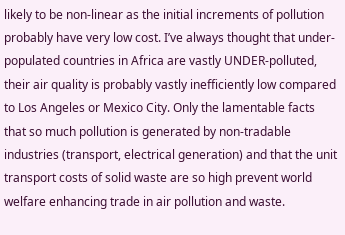likely to be non-linear as the initial increments of pollution probably have very low cost. I’ve always thought that under-populated countries in Africa are vastly UNDER-polluted, their air quality is probably vastly inefficiently low compared to Los Angeles or Mexico City. Only the lamentable facts that so much pollution is generated by non-tradable industries (transport, electrical generation) and that the unit transport costs of solid waste are so high prevent world welfare enhancing trade in air pollution and waste.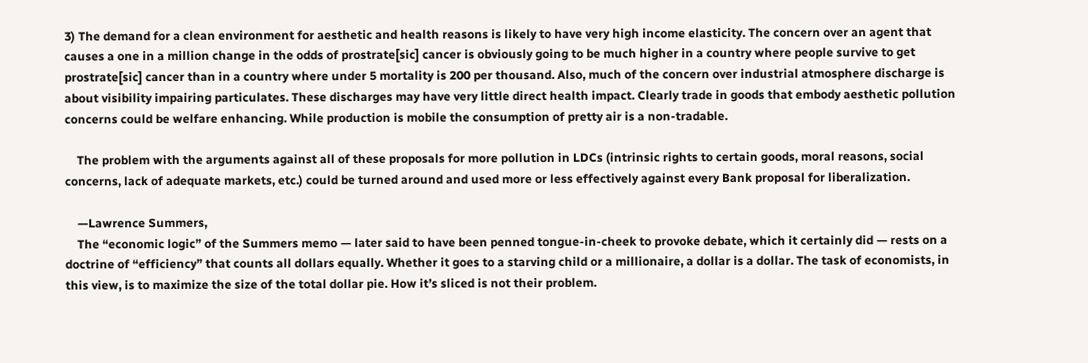3) The demand for a clean environment for aesthetic and health reasons is likely to have very high income elasticity. The concern over an agent that causes a one in a million change in the odds of prostrate[sic] cancer is obviously going to be much higher in a country where people survive to get prostrate[sic] cancer than in a country where under 5 mortality is 200 per thousand. Also, much of the concern over industrial atmosphere discharge is about visibility impairing particulates. These discharges may have very little direct health impact. Clearly trade in goods that embody aesthetic pollution concerns could be welfare enhancing. While production is mobile the consumption of pretty air is a non-tradable.

    The problem with the arguments against all of these proposals for more pollution in LDCs (intrinsic rights to certain goods, moral reasons, social concerns, lack of adequate markets, etc.) could be turned around and used more or less effectively against every Bank proposal for liberalization.

    —Lawrence Summers,
    The “economic logic” of the Summers memo — later said to have been penned tongue-in-cheek to provoke debate, which it certainly did — rests on a doctrine of “efficiency” that counts all dollars equally. Whether it goes to a starving child or a millionaire, a dollar is a dollar. The task of economists, in this view, is to maximize the size of the total dollar pie. How it’s sliced is not their problem.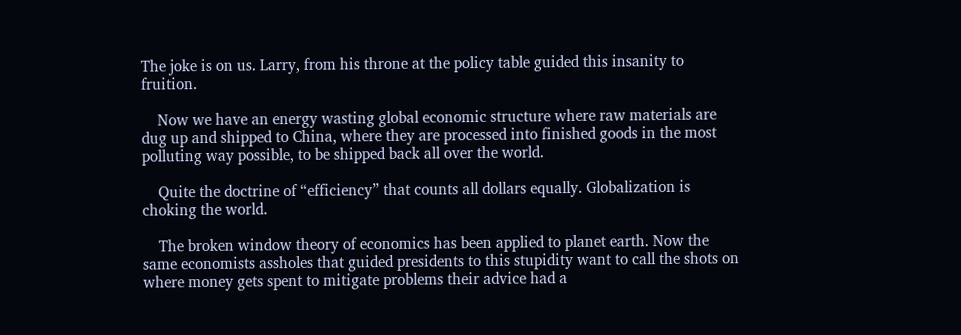The joke is on us. Larry, from his throne at the policy table guided this insanity to fruition.

    Now we have an energy wasting global economic structure where raw materials are dug up and shipped to China, where they are processed into finished goods in the most polluting way possible, to be shipped back all over the world.

    Quite the doctrine of “efficiency” that counts all dollars equally. Globalization is choking the world.

    The broken window theory of economics has been applied to planet earth. Now the same economists assholes that guided presidents to this stupidity want to call the shots on where money gets spent to mitigate problems their advice had a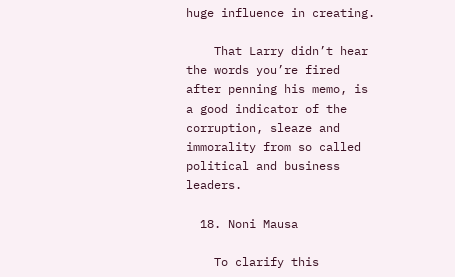huge influence in creating.

    That Larry didn’t hear the words you’re fired after penning his memo, is a good indicator of the corruption, sleaze and immorality from so called political and business leaders.

  18. Noni Mausa

    To clarify this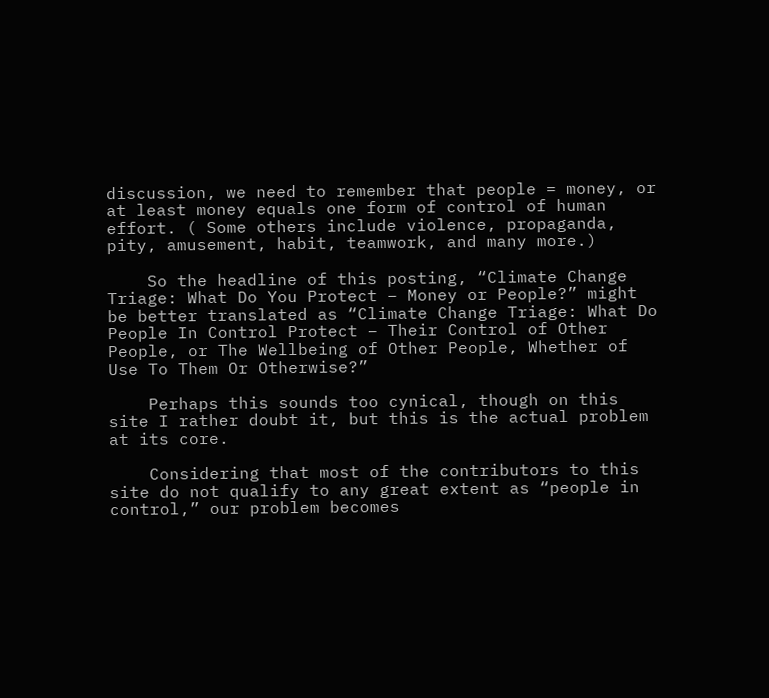discussion, we need to remember that people = money, or at least money equals one form of control of human effort. ( Some others include violence, propaganda, pity, amusement, habit, teamwork, and many more.)

    So the headline of this posting, “Climate Change Triage: What Do You Protect – Money or People?” might be better translated as “Climate Change Triage: What Do People In Control Protect – Their Control of Other People, or The Wellbeing of Other People, Whether of Use To Them Or Otherwise?”

    Perhaps this sounds too cynical, though on this site I rather doubt it, but this is the actual problem at its core.

    Considering that most of the contributors to this site do not qualify to any great extent as “people in control,” our problem becomes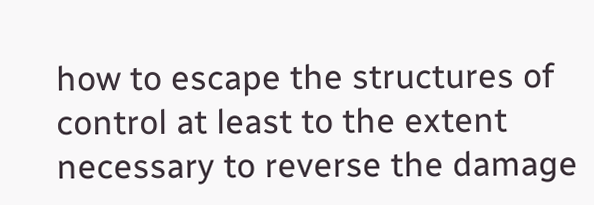how to escape the structures of control at least to the extent necessary to reverse the damage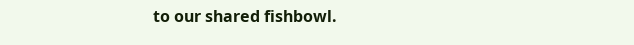to our shared fishbowl.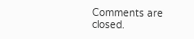Comments are closed.